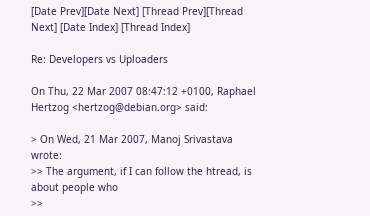[Date Prev][Date Next] [Thread Prev][Thread Next] [Date Index] [Thread Index]

Re: Developers vs Uploaders

On Thu, 22 Mar 2007 08:47:12 +0100, Raphael Hertzog <hertzog@debian.org> said:

> On Wed, 21 Mar 2007, Manoj Srivastava wrote:
>> The argument, if I can follow the htread, is about people who
>>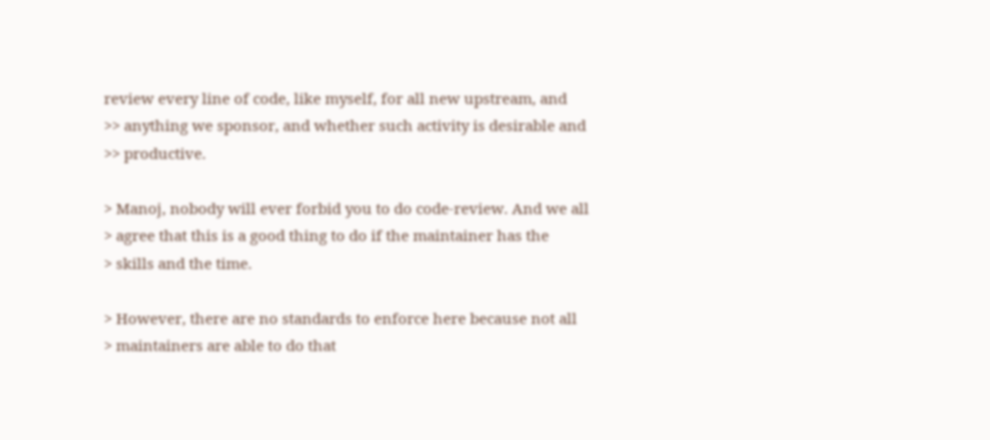review every line of code, like myself, for all new upstream, and
>> anything we sponsor, and whether such activity is desirable and
>> productive.

> Manoj, nobody will ever forbid you to do code-review. And we all
> agree that this is a good thing to do if the maintainer has the
> skills and the time.

> However, there are no standards to enforce here because not all
> maintainers are able to do that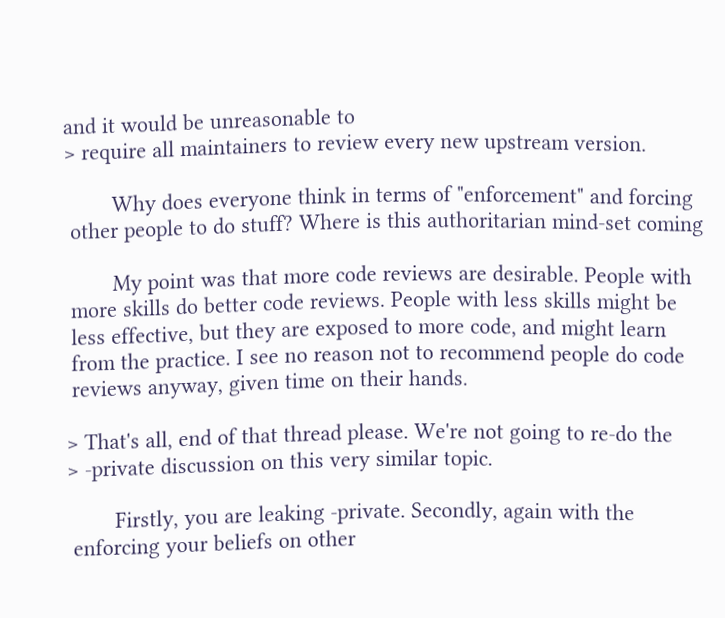and it would be unreasonable to
> require all maintainers to review every new upstream version.

        Why does everyone think in terms of "enforcement" and forcing
 other people to do stuff? Where is this authoritarian mind-set coming

        My point was that more code reviews are desirable. People with
 more skills do better code reviews. People with less skills might be
 less effective, but they are exposed to more code, and might learn
 from the practice. I see no reason not to recommend people do code
 reviews anyway, given time on their hands.

> That's all, end of that thread please. We're not going to re-do the
> -private discussion on this very similar topic.

        Firstly, you are leaking -private. Secondly, again with the
 enforcing your beliefs on other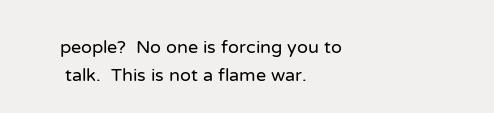people?  No one is forcing you to
 talk.  This is not a flame war.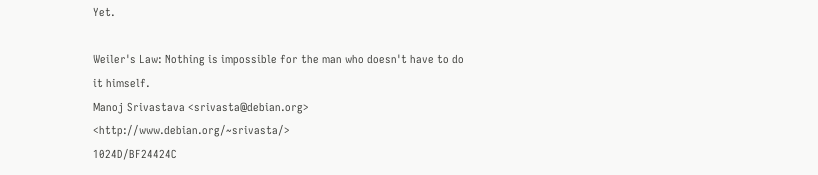Yet.

Weiler's Law: Nothing is impossible for the man who doesn't have to do
it himself.
Manoj Srivastava <srivasta@debian.org> <http://www.debian.org/~srivasta/>
1024D/BF24424C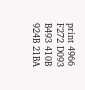print 4966 F272 D093 B493 410B  924B 21BA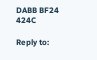DABB BF24 424C

Reply to: